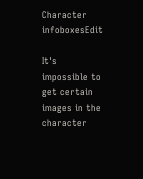Character infoboxesEdit

It's impossible to get certain images in the character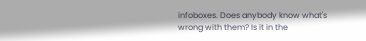infoboxes. Does anybody know what's wrong with them? Is it in the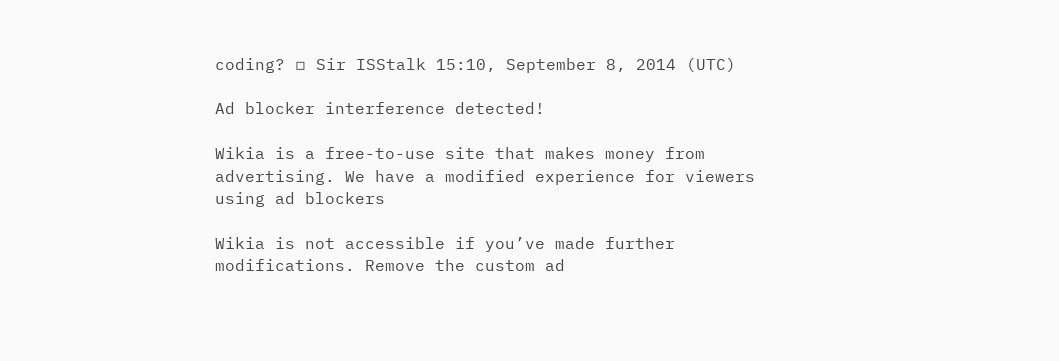coding? ▫ Sir ISStalk 15:10, September 8, 2014 (UTC)

Ad blocker interference detected!

Wikia is a free-to-use site that makes money from advertising. We have a modified experience for viewers using ad blockers

Wikia is not accessible if you’ve made further modifications. Remove the custom ad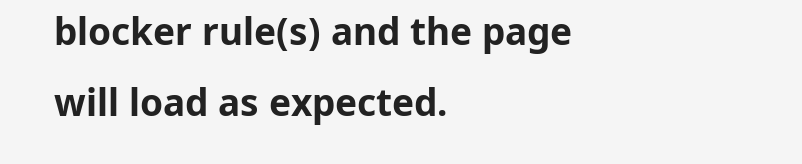blocker rule(s) and the page will load as expected.